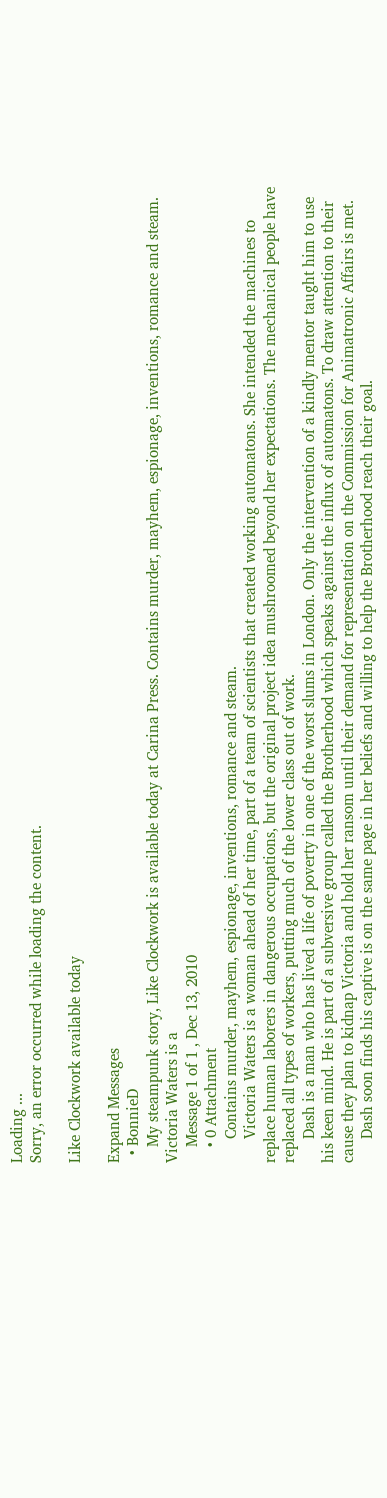Loading ...
Sorry, an error occurred while loading the content.

Like Clockwork available today

Expand Messages
  • BonnieD
    My steampunk story, Like Clockwork is available today at Carina Press. Contains murder, mayhem, espionage, inventions, romance and steam. Victoria Waters is a
    Message 1 of 1 , Dec 13, 2010
    • 0 Attachment
      Contains murder, mayhem, espionage, inventions, romance and steam.
      Victoria Waters is a woman ahead of her time, part of a team of scientists that created working automatons. She intended the machines to replace human laborers in dangerous occupations, but the original project idea mushroomed beyond her expectations. The mechanical people have replaced all types of workers, putting much of the lower class out of work.
      Dash is a man who has lived a life of poverty in one of the worst slums in London. Only the intervention of a kindly mentor taught him to use his keen mind. He is part of a subversive group called the Brotherhood which speaks against the influx of automatons. To draw attention to their cause they plan to kidnap Victoria and hold her ransom until their demand for representation on the Commission for Animatronic Affairs is met.
      Dash soon finds his captive is on the same page in her beliefs and willing to help the Brotherhood reach their goal.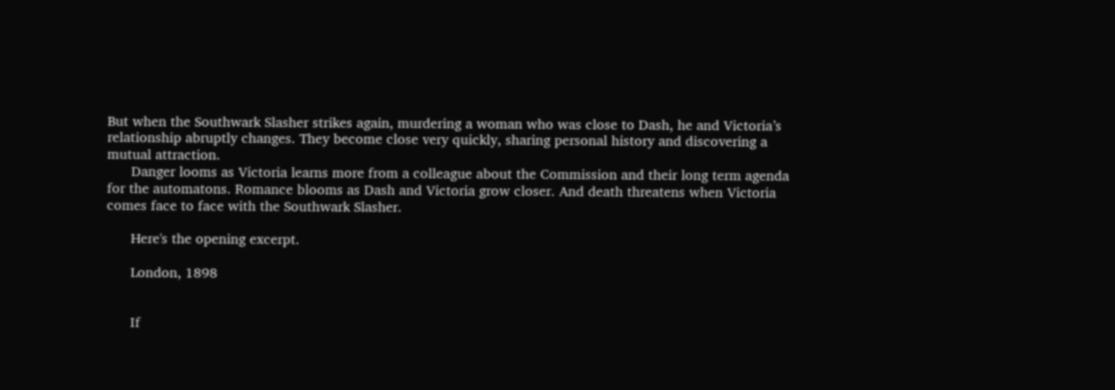But when the Southwark Slasher strikes again, murdering a woman who was close to Dash, he and Victoria’s relationship abruptly changes. They become close very quickly, sharing personal history and discovering a mutual attraction.
      Danger looms as Victoria learns more from a colleague about the Commission and their long term agenda for the automatons. Romance blooms as Dash and Victoria grow closer. And death threatens when Victoria comes face to face with the Southwark Slasher.

      Here's the opening excerpt.

      London, 1898


      If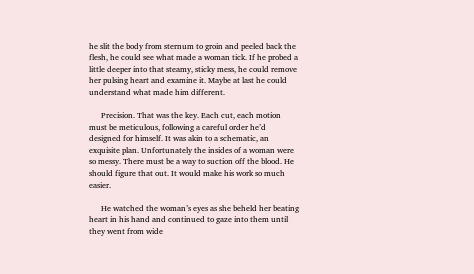he slit the body from sternum to groin and peeled back the flesh, he could see what made a woman tick. If he probed a little deeper into that steamy, sticky mess, he could remove her pulsing heart and examine it. Maybe at last he could understand what made him different.

      Precision. That was the key. Each cut, each motion must be meticulous, following a careful order he’d designed for himself. It was akin to a schematic, an exquisite plan. Unfortunately the insides of a woman were so messy. There must be a way to suction off the blood. He should figure that out. It would make his work so much easier.

      He watched the woman’s eyes as she beheld her beating heart in his hand and continued to gaze into them until they went from wide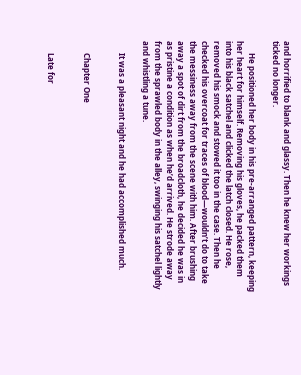and horrified to blank and glassy. Then he knew her workings ticked no longer.

      He positioned her body in his pre-arranged pattern, keeping her heart for himself. Removing his gloves, he packed them into his black satchel and clicked the latch closed. He rose, removed his smock and stowed it too in the case. Then he checked his overcoat for traces of blood—wouldn’t do to take the messiness away from the scene with him. After brushing away a spot of dirt from the broadcloth, he decided he was in as pristine a condition as when he’d arrived. He strode away from the sprawled body in the alley, swinging his satchel lightly and whistling a tune.

      It was a pleasant night and he had accomplished much.


      Chapter One


      Late for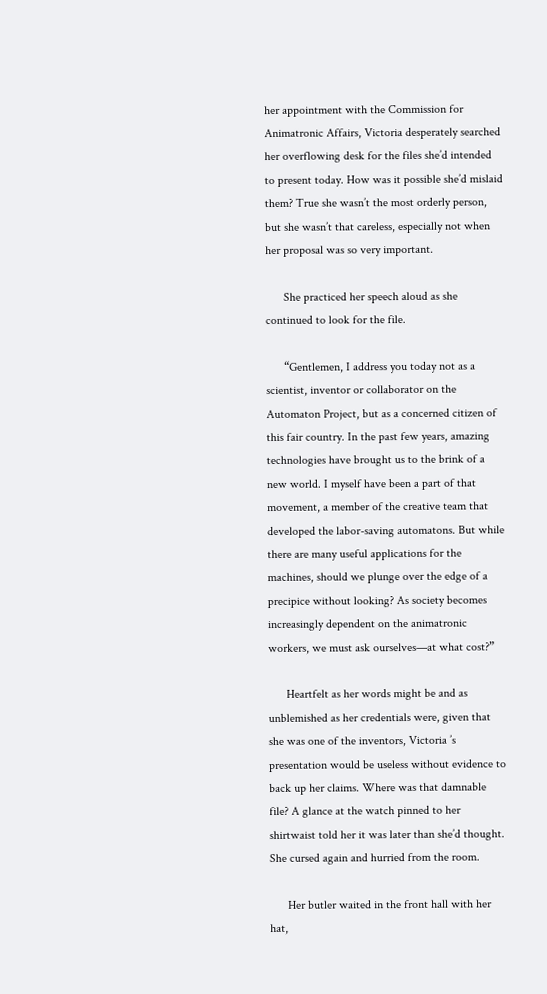her appointment with the Commission for Animatronic Affairs, Victoria desperately searched her overflowing desk for the files she’d intended to present today. How was it possible she’d mislaid them? True she wasn’t the most orderly person, but she wasn’t that careless, especially not when her proposal was so very important.

      She practiced her speech aloud as she continued to look for the file.

      “Gentlemen, I address you today not as a scientist, inventor or collaborator on the Automaton Project, but as a concerned citizen of this fair country. In the past few years, amazing technologies have brought us to the brink of a new world. I myself have been a part of that movement, a member of the creative team that developed the labor-saving automatons. But while there are many useful applications for the machines, should we plunge over the edge of a precipice without looking? As society becomes increasingly dependent on the animatronic workers, we must ask ourselves—at what cost?”

      Heartfelt as her words might be and as unblemished as her credentials were, given that she was one of the inventors, Victoria ’s presentation would be useless without evidence to back up her claims. Where was that damnable file? A glance at the watch pinned to her shirtwaist told her it was later than she’d thought. She cursed again and hurried from the room.

      Her butler waited in the front hall with her hat,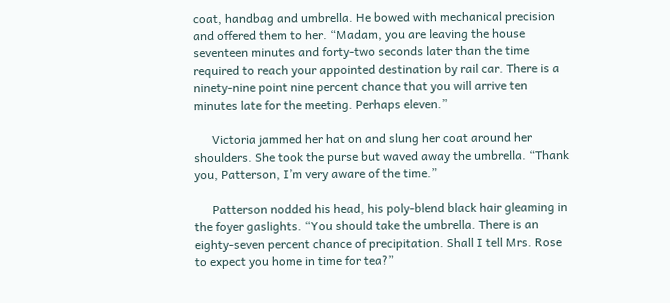coat, handbag and umbrella. He bowed with mechanical precision and offered them to her. “Madam, you are leaving the house seventeen minutes and forty-two seconds later than the time required to reach your appointed destination by rail car. There is a ninety-nine point nine percent chance that you will arrive ten minutes late for the meeting. Perhaps eleven.”

      Victoria jammed her hat on and slung her coat around her shoulders. She took the purse but waved away the umbrella. “Thank you, Patterson, I’m very aware of the time.”

      Patterson nodded his head, his poly-blend black hair gleaming in the foyer gaslights. “You should take the umbrella. There is an eighty-seven percent chance of precipitation. Shall I tell Mrs. Rose to expect you home in time for tea?”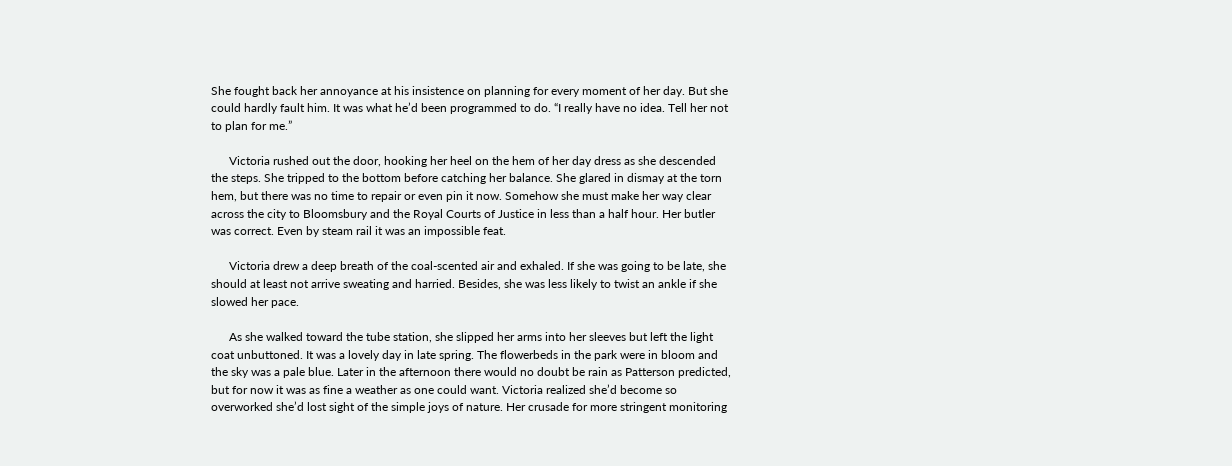She fought back her annoyance at his insistence on planning for every moment of her day. But she could hardly fault him. It was what he’d been programmed to do. “I really have no idea. Tell her not to plan for me.”

      Victoria rushed out the door, hooking her heel on the hem of her day dress as she descended the steps. She tripped to the bottom before catching her balance. She glared in dismay at the torn hem, but there was no time to repair or even pin it now. Somehow she must make her way clear across the city to Bloomsbury and the Royal Courts of Justice in less than a half hour. Her butler was correct. Even by steam rail it was an impossible feat.

      Victoria drew a deep breath of the coal-scented air and exhaled. If she was going to be late, she should at least not arrive sweating and harried. Besides, she was less likely to twist an ankle if she slowed her pace.

      As she walked toward the tube station, she slipped her arms into her sleeves but left the light coat unbuttoned. It was a lovely day in late spring. The flowerbeds in the park were in bloom and the sky was a pale blue. Later in the afternoon there would no doubt be rain as Patterson predicted, but for now it was as fine a weather as one could want. Victoria realized she’d become so overworked she’d lost sight of the simple joys of nature. Her crusade for more stringent monitoring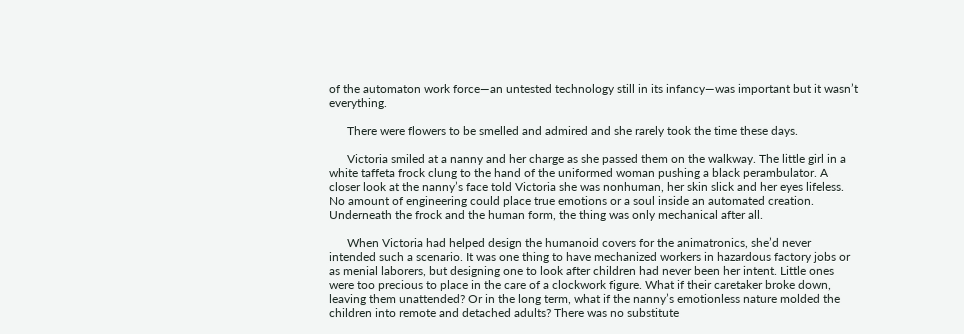of the automaton work force—an untested technology still in its infancy—was important but it wasn’t everything.

      There were flowers to be smelled and admired and she rarely took the time these days.

      Victoria smiled at a nanny and her charge as she passed them on the walkway. The little girl in a white taffeta frock clung to the hand of the uniformed woman pushing a black perambulator. A closer look at the nanny’s face told Victoria she was nonhuman, her skin slick and her eyes lifeless. No amount of engineering could place true emotions or a soul inside an automated creation. Underneath the frock and the human form, the thing was only mechanical after all.

      When Victoria had helped design the humanoid covers for the animatronics, she’d never intended such a scenario. It was one thing to have mechanized workers in hazardous factory jobs or as menial laborers, but designing one to look after children had never been her intent. Little ones were too precious to place in the care of a clockwork figure. What if their caretaker broke down, leaving them unattended? Or in the long term, what if the nanny’s emotionless nature molded the children into remote and detached adults? There was no substitute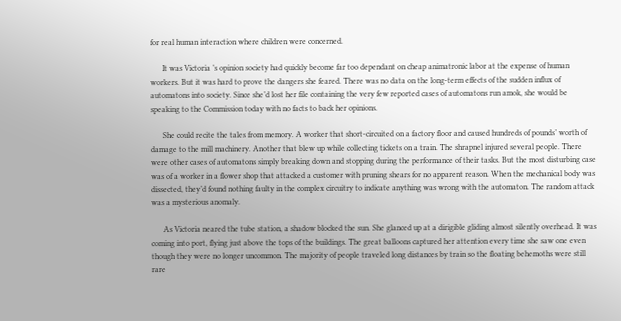for real human interaction where children were concerned.

      It was Victoria ’s opinion society had quickly become far too dependant on cheap animatronic labor at the expense of human workers. But it was hard to prove the dangers she feared. There was no data on the long-term effects of the sudden influx of automatons into society. Since she’d lost her file containing the very few reported cases of automatons run amok, she would be speaking to the Commission today with no facts to back her opinions.

      She could recite the tales from memory. A worker that short-circuited on a factory floor and caused hundreds of pounds’ worth of damage to the mill machinery. Another that blew up while collecting tickets on a train. The shrapnel injured several people. There were other cases of automatons simply breaking down and stopping during the performance of their tasks. But the most disturbing case was of a worker in a flower shop that attacked a customer with pruning shears for no apparent reason. When the mechanical body was dissected, they’d found nothing faulty in the complex circuitry to indicate anything was wrong with the automaton. The random attack was a mysterious anomaly.

      As Victoria neared the tube station, a shadow blocked the sun. She glanced up at a dirigible gliding almost silently overhead. It was coming into port, flying just above the tops of the buildings. The great balloons captured her attention every time she saw one even though they were no longer uncommon. The majority of people traveled long distances by train so the floating behemoths were still rare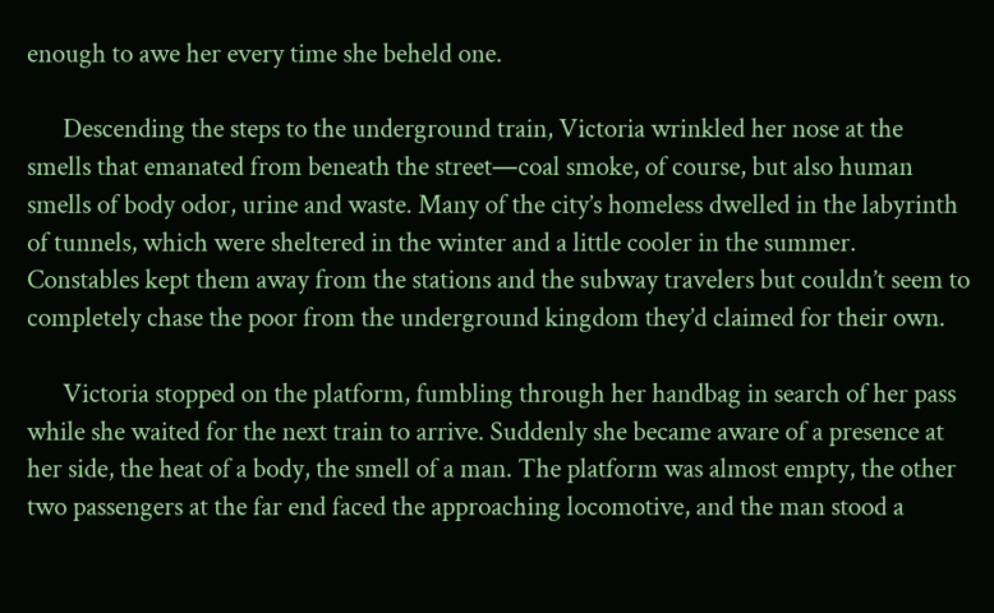enough to awe her every time she beheld one.

      Descending the steps to the underground train, Victoria wrinkled her nose at the smells that emanated from beneath the street—coal smoke, of course, but also human smells of body odor, urine and waste. Many of the city’s homeless dwelled in the labyrinth of tunnels, which were sheltered in the winter and a little cooler in the summer. Constables kept them away from the stations and the subway travelers but couldn’t seem to completely chase the poor from the underground kingdom they’d claimed for their own.

      Victoria stopped on the platform, fumbling through her handbag in search of her pass while she waited for the next train to arrive. Suddenly she became aware of a presence at her side, the heat of a body, the smell of a man. The platform was almost empty, the other two passengers at the far end faced the approaching locomotive, and the man stood a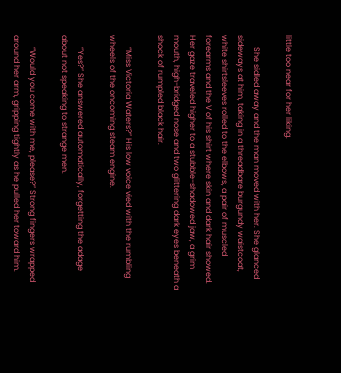little too near for her liking.

      She sidled away and the man moved with her. She glanced sideways at him, taking in a threadbare burgundy waistcoat, white shirtsleeves rolled to the elbows, a pair of muscled forearms and the V of his shirt where skin and dark hair showed. Her gaze traveled higher to a stubble-shadowed jaw, a grim mouth, high-bridged nose and two glittering dark eyes beneath a shock of rumpled black hair.

      “Miss Victoria Waters?” His low voice vied with the rumbling wheels of the oncoming steam engine.

      “Yes?” She answered automatically, forgetting the adage about not speaking to strange men.

      “Would you come with me, please?” Strong fingers wrapped around her arm, gripping tightly as he pulled her toward him.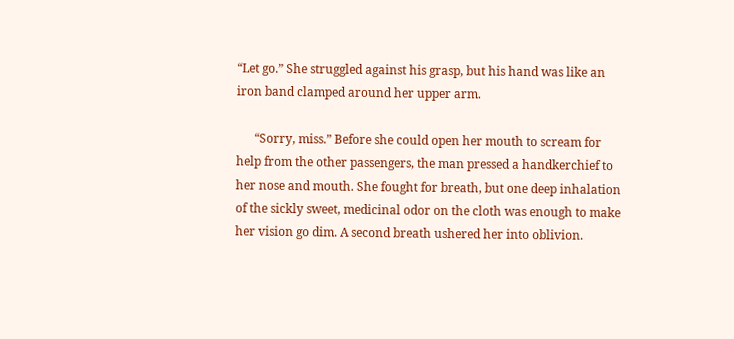“Let go.” She struggled against his grasp, but his hand was like an iron band clamped around her upper arm.

      “Sorry, miss.” Before she could open her mouth to scream for help from the other passengers, the man pressed a handkerchief to her nose and mouth. She fought for breath, but one deep inhalation of the sickly sweet, medicinal odor on the cloth was enough to make her vision go dim. A second breath ushered her into oblivion.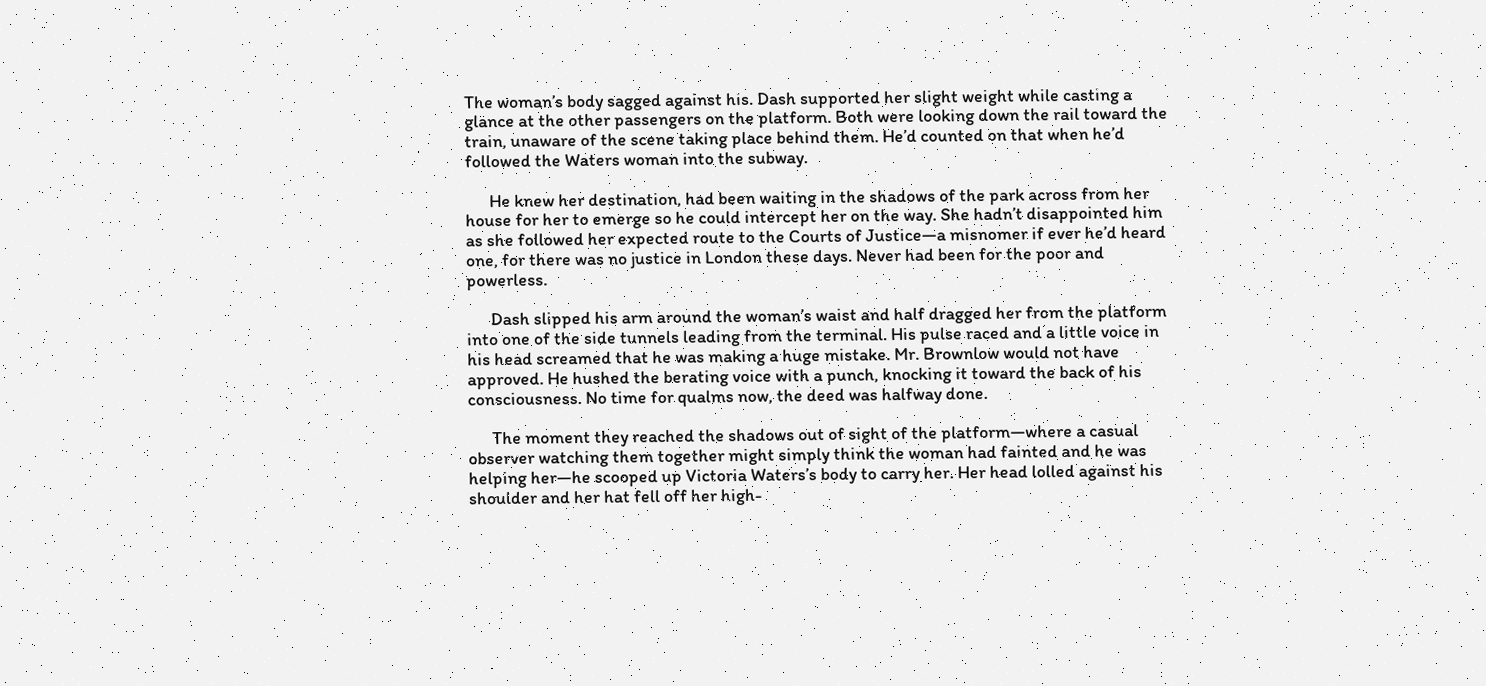The woman’s body sagged against his. Dash supported her slight weight while casting a glance at the other passengers on the platform. Both were looking down the rail toward the train, unaware of the scene taking place behind them. He’d counted on that when he’d followed the Waters woman into the subway.

      He knew her destination, had been waiting in the shadows of the park across from her house for her to emerge so he could intercept her on the way. She hadn’t disappointed him as she followed her expected route to the Courts of Justice—a misnomer if ever he’d heard one, for there was no justice in London these days. Never had been for the poor and powerless.

      Dash slipped his arm around the woman’s waist and half dragged her from the platform into one of the side tunnels leading from the terminal. His pulse raced and a little voice in his head screamed that he was making a huge mistake. Mr. Brownlow would not have approved. He hushed the berating voice with a punch, knocking it toward the back of his consciousness. No time for qualms now, the deed was halfway done.

      The moment they reached the shadows out of sight of the platform—where a casual observer watching them together might simply think the woman had fainted and he was helping her—he scooped up Victoria Waters’s body to carry her. Her head lolled against his shoulder and her hat fell off her high-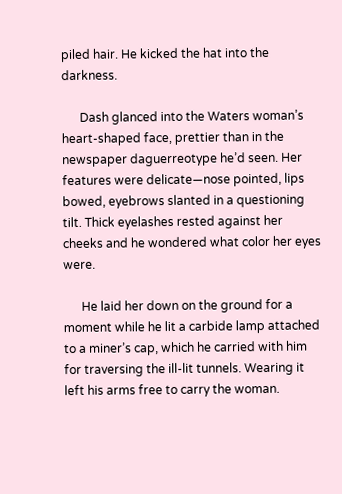piled hair. He kicked the hat into the darkness.

      Dash glanced into the Waters woman’s heart-shaped face, prettier than in the newspaper daguerreotype he’d seen. Her features were delicate—nose pointed, lips bowed, eyebrows slanted in a questioning tilt. Thick eyelashes rested against her cheeks and he wondered what color her eyes were.

      He laid her down on the ground for a moment while he lit a carbide lamp attached to a miner’s cap, which he carried with him for traversing the ill-lit tunnels. Wearing it left his arms free to carry the woman.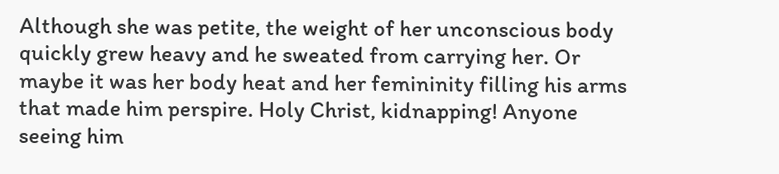Although she was petite, the weight of her unconscious body quickly grew heavy and he sweated from carrying her. Or maybe it was her body heat and her femininity filling his arms that made him perspire. Holy Christ, kidnapping! Anyone seeing him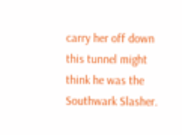carry her off down this tunnel might think he was the Southwark Slasher.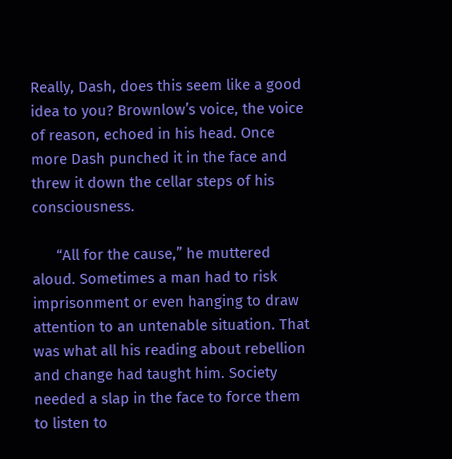Really, Dash, does this seem like a good idea to you? Brownlow’s voice, the voice of reason, echoed in his head. Once more Dash punched it in the face and threw it down the cellar steps of his consciousness.

      “All for the cause,” he muttered aloud. Sometimes a man had to risk imprisonment or even hanging to draw attention to an untenable situation. That was what all his reading about rebellion and change had taught him. Society needed a slap in the face to force them to listen to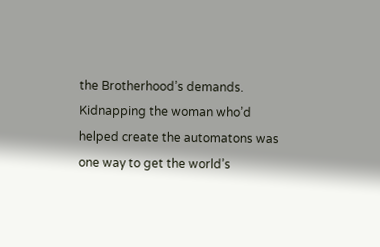the Brotherhood’s demands. Kidnapping the woman who’d helped create the automatons was one way to get the world’s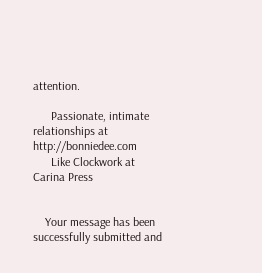attention.

      Passionate, intimate relationships at http://bonniedee.com
      Like Clockwork at Carina Press


    Your message has been successfully submitted and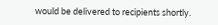would be delivered to recipients shortly.